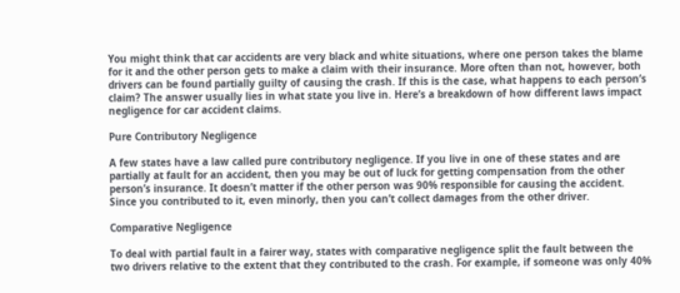You might think that car accidents are very black and white situations, where one person takes the blame for it and the other person gets to make a claim with their insurance. More often than not, however, both drivers can be found partially guilty of causing the crash. If this is the case, what happens to each person’s claim? The answer usually lies in what state you live in. Here’s a breakdown of how different laws impact negligence for car accident claims.

Pure Contributory Negligence

A few states have a law called pure contributory negligence. If you live in one of these states and are partially at fault for an accident, then you may be out of luck for getting compensation from the other person’s insurance. It doesn’t matter if the other person was 90% responsible for causing the accident. Since you contributed to it, even minorly, then you can’t collect damages from the other driver.

Comparative Negligence

To deal with partial fault in a fairer way, states with comparative negligence split the fault between the two drivers relative to the extent that they contributed to the crash. For example, if someone was only 40%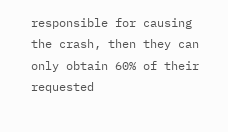responsible for causing the crash, then they can only obtain 60% of their requested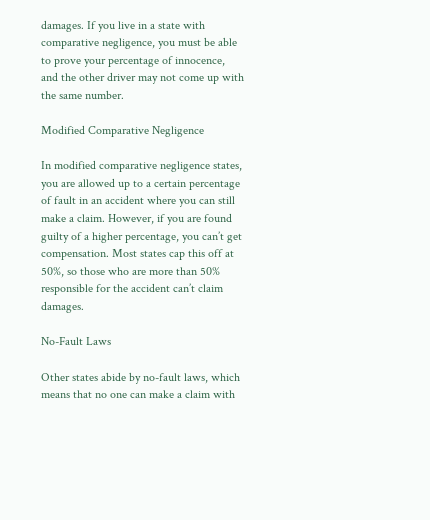damages. If you live in a state with comparative negligence, you must be able to prove your percentage of innocence, and the other driver may not come up with the same number.

Modified Comparative Negligence

In modified comparative negligence states, you are allowed up to a certain percentage of fault in an accident where you can still make a claim. However, if you are found guilty of a higher percentage, you can’t get compensation. Most states cap this off at 50%, so those who are more than 50% responsible for the accident can’t claim damages.

No-Fault Laws

Other states abide by no-fault laws, which means that no one can make a claim with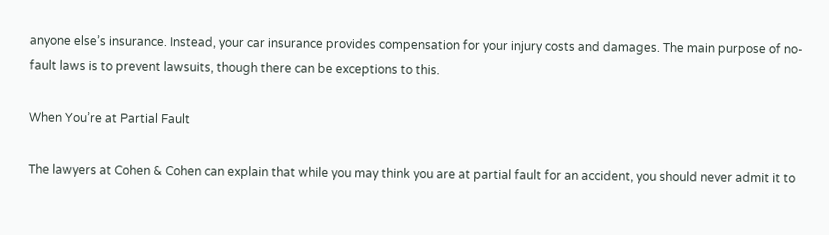anyone else’s insurance. Instead, your car insurance provides compensation for your injury costs and damages. The main purpose of no-fault laws is to prevent lawsuits, though there can be exceptions to this.

When You’re at Partial Fault

The lawyers at Cohen & Cohen can explain that while you may think you are at partial fault for an accident, you should never admit it to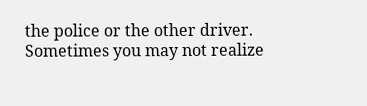the police or the other driver. Sometimes you may not realize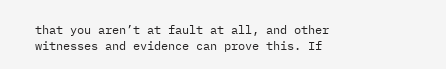that you aren’t at fault at all, and other witnesses and evidence can prove this. If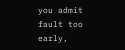you admit fault too early,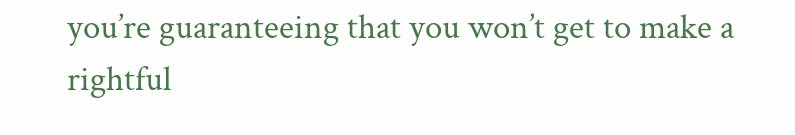you’re guaranteeing that you won’t get to make a rightful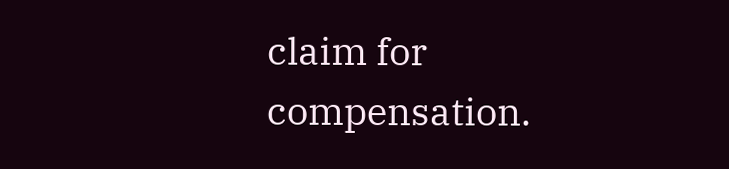claim for compensation.